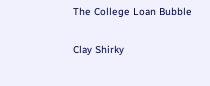The College Loan Bubble

Clay Shirky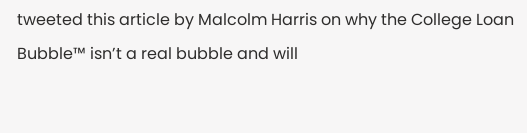tweeted this article by Malcolm Harris on why the College Loan Bubble™ isn’t a real bubble and will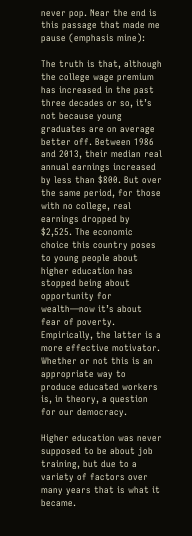never pop. Near the end is this passage that made me pause (emphasis mine):

The truth is that, although the college wage premium has increased in the past three decades or so, it’s not because young graduates are on average better off. Between 1986 and 2013, their median real annual earnings increased by less than $800. But over the same period, for those with no college, real earnings dropped by $2,525. The economic choice this country poses to young people about higher education has stopped being about opportunity for wealth—now it’s about fear of poverty. Empirically, the latter is a more effective motivator. Whether or not this is an appropriate way to produce educated workers is, in theory, a question for our democracy.

Higher education was never supposed to be about job training, but due to a variety of factors over many years that is what it became.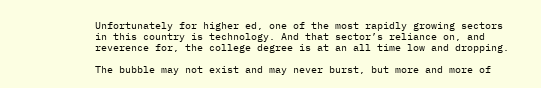Unfortunately for higher ed, one of the most rapidly growing sectors in this country is technology. And that sector’s reliance on, and reverence for, the college degree is at an all time low and dropping.

The bubble may not exist and may never burst, but more and more of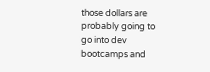those dollars are probably going to go into dev bootcamps and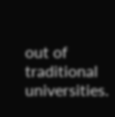out of traditional universities.